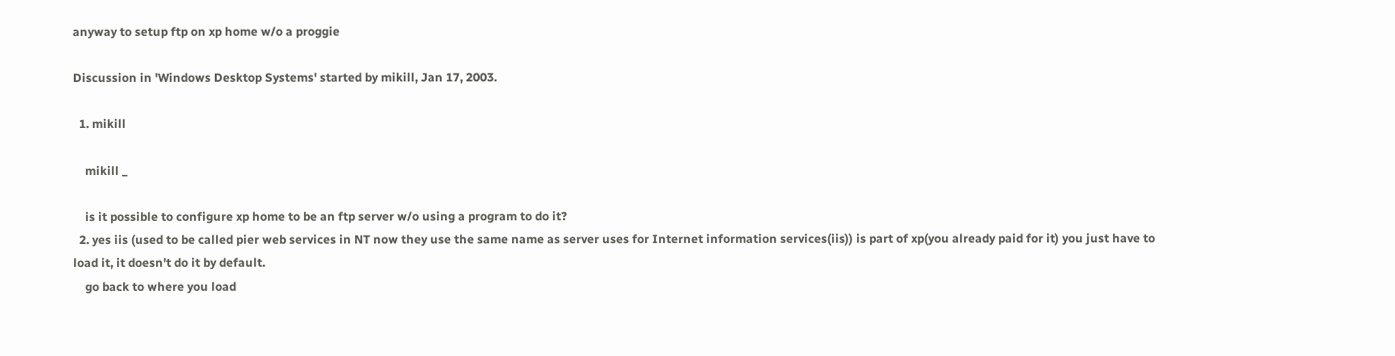anyway to setup ftp on xp home w/o a proggie

Discussion in 'Windows Desktop Systems' started by mikill, Jan 17, 2003.

  1. mikill

    mikill _

    is it possible to configure xp home to be an ftp server w/o using a program to do it?
  2. yes iis (used to be called pier web services in NT now they use the same name as server uses for Internet information services(iis)) is part of xp(you already paid for it) you just have to load it, it doesn't do it by default.
    go back to where you load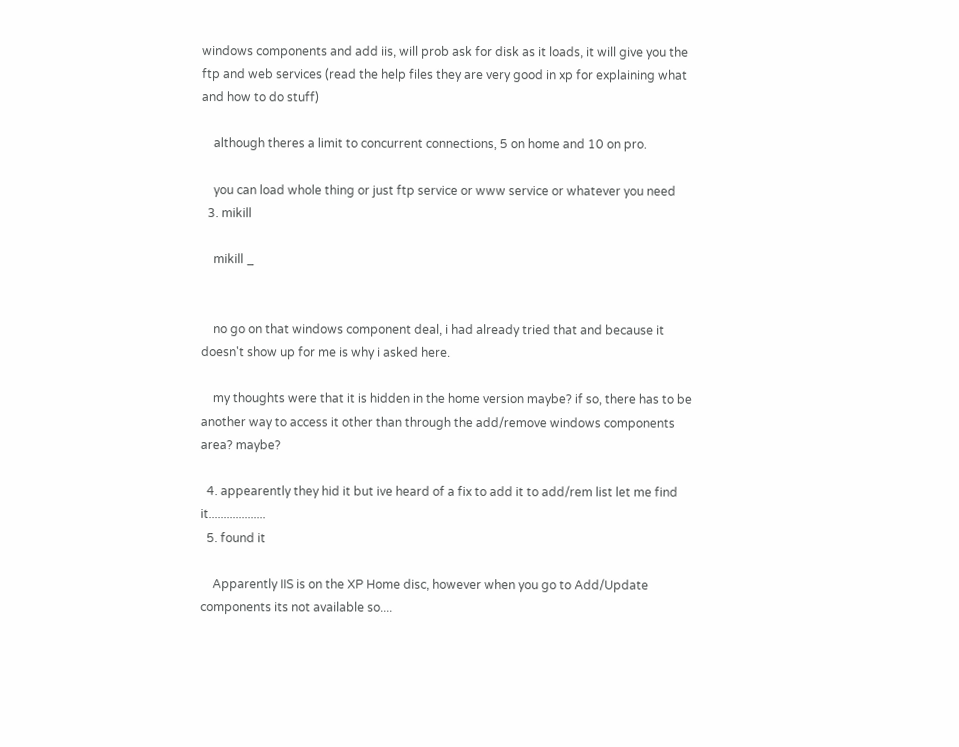windows components and add iis, will prob ask for disk as it loads, it will give you the ftp and web services (read the help files they are very good in xp for explaining what and how to do stuff)

    although theres a limit to concurrent connections, 5 on home and 10 on pro.

    you can load whole thing or just ftp service or www service or whatever you need
  3. mikill

    mikill _


    no go on that windows component deal, i had already tried that and because it doesn't show up for me is why i asked here.

    my thoughts were that it is hidden in the home version maybe? if so, there has to be another way to access it other than through the add/remove windows components area? maybe?

  4. appearently they hid it but ive heard of a fix to add it to add/rem list let me find it...................
  5. found it

    Apparently IIS is on the XP Home disc, however when you go to Add/Update components its not available so....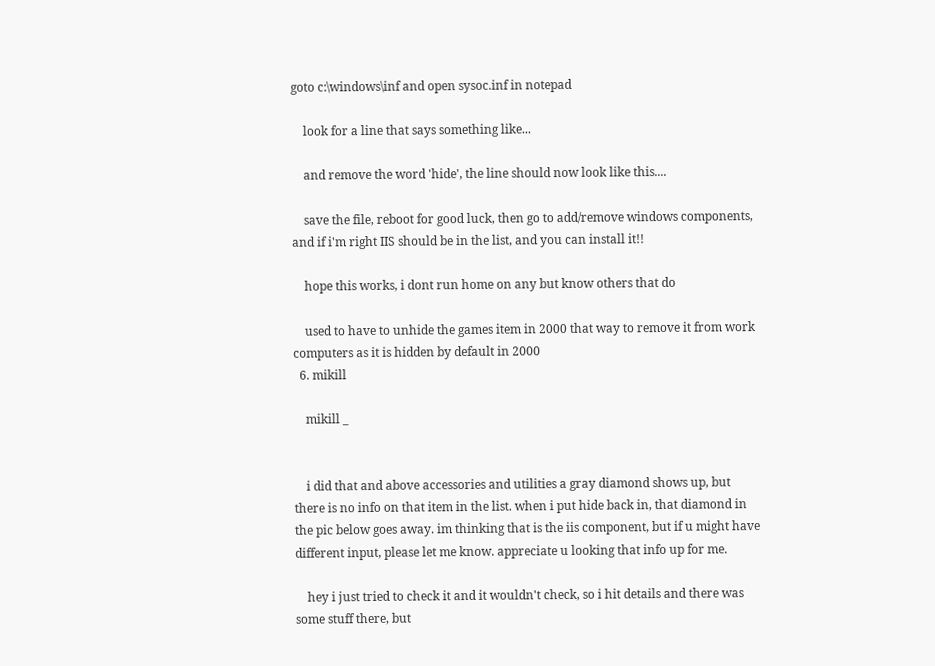goto c:\windows\inf and open sysoc.inf in notepad

    look for a line that says something like...

    and remove the word 'hide', the line should now look like this....

    save the file, reboot for good luck, then go to add/remove windows components, and if i'm right IIS should be in the list, and you can install it!!

    hope this works, i dont run home on any but know others that do

    used to have to unhide the games item in 2000 that way to remove it from work computers as it is hidden by default in 2000
  6. mikill

    mikill _


    i did that and above accessories and utilities a gray diamond shows up, but there is no info on that item in the list. when i put hide back in, that diamond in the pic below goes away. im thinking that is the iis component, but if u might have different input, please let me know. appreciate u looking that info up for me.

    hey i just tried to check it and it wouldn't check, so i hit details and there was some stuff there, but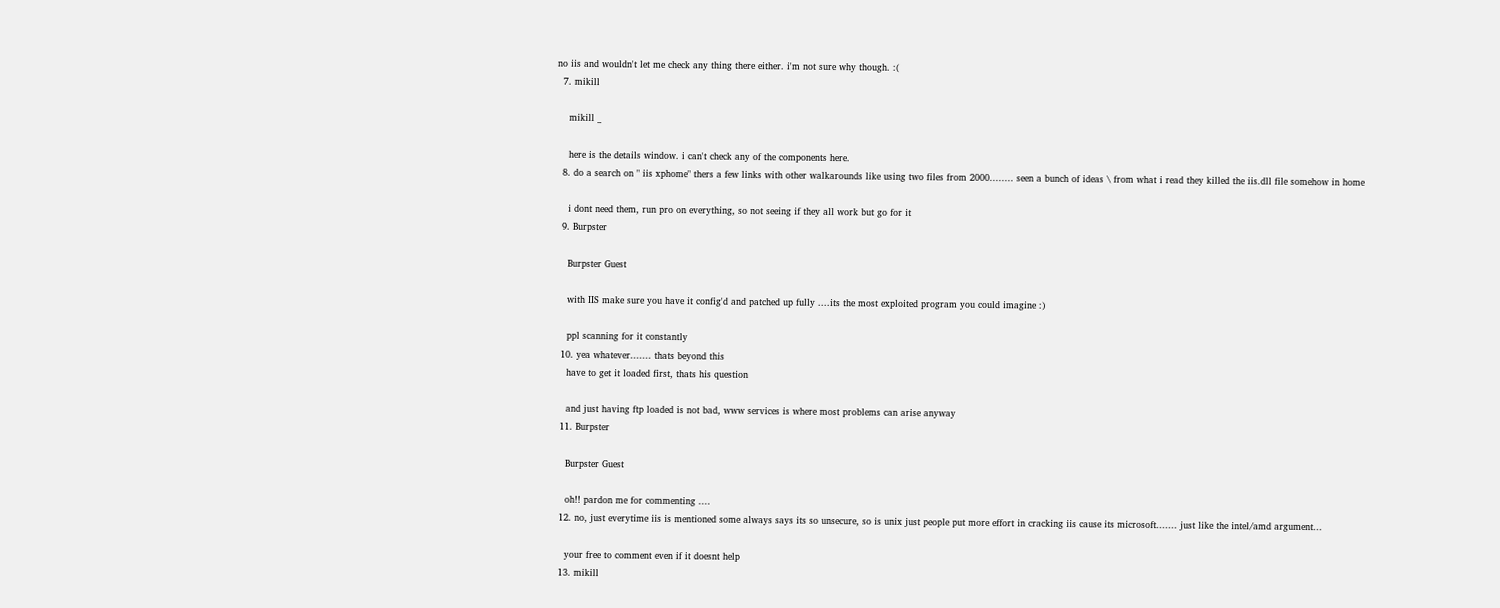no iis and wouldn't let me check any thing there either. i'm not sure why though. :(
  7. mikill

    mikill _

    here is the details window. i can't check any of the components here.
  8. do a search on " iis xphome" thers a few links with other walkarounds like using two files from 2000........ seen a bunch of ideas \ from what i read they killed the iis.dll file somehow in home

    i dont need them, run pro on everything, so not seeing if they all work but go for it
  9. Burpster

    Burpster Guest

    with IIS make sure you have it config'd and patched up fully ....its the most exploited program you could imagine :)

    ppl scanning for it constantly
  10. yea whatever....... thats beyond this
    have to get it loaded first, thats his question

    and just having ftp loaded is not bad, www services is where most problems can arise anyway
  11. Burpster

    Burpster Guest

    oh!! pardon me for commenting ....
  12. no, just everytime iis is mentioned some always says its so unsecure, so is unix just people put more effort in cracking iis cause its microsoft....... just like the intel/amd argument...

    your free to comment even if it doesnt help
  13. mikill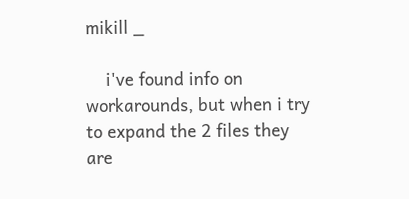mikill _

    i've found info on workarounds, but when i try to expand the 2 files they are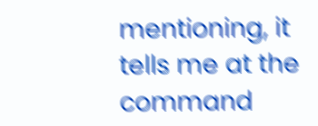mentioning, it tells me at the command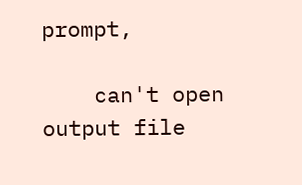prompt,

    can't open output file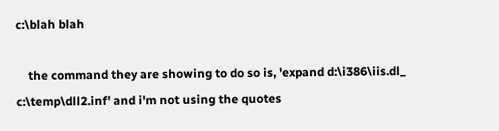c:\blah blah

    the command they are showing to do so is, 'expand d:\i386\iis.dl_ c:\temp\dll2.inf' and i'm not using the quotes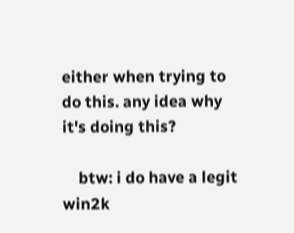either when trying to do this. any idea why it's doing this?

    btw: i do have a legit win2k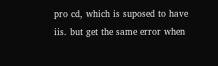pro cd, which is suposed to have iis. but get the same error when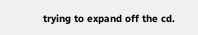trying to expand off the cd.